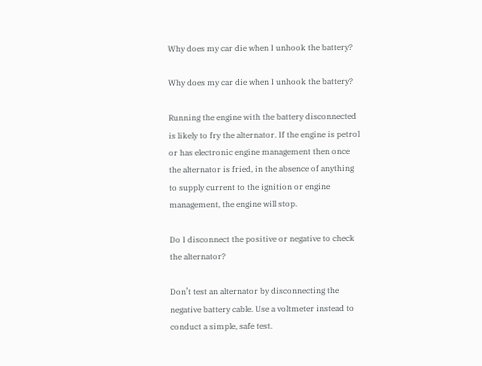Why does my car die when I unhook the battery?

Why does my car die when I unhook the battery?

Running the engine with the battery disconnected is likely to fry the alternator. If the engine is petrol or has electronic engine management then once the alternator is fried, in the absence of anything to supply current to the ignition or engine management, the engine will stop.

Do I disconnect the positive or negative to check the alternator?

Don’t test an alternator by disconnecting the negative battery cable. Use a voltmeter instead to conduct a simple, safe test.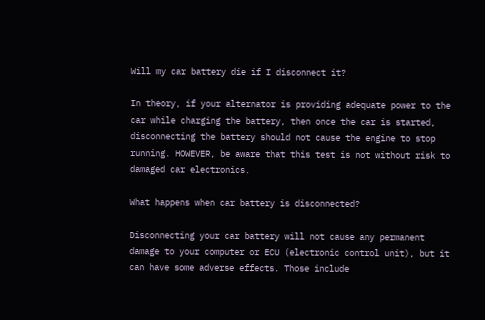Will my car battery die if I disconnect it?

In theory, if your alternator is providing adequate power to the car while charging the battery, then once the car is started, disconnecting the battery should not cause the engine to stop running. HOWEVER, be aware that this test is not without risk to damaged car electronics.

What happens when car battery is disconnected?

Disconnecting your car battery will not cause any permanent damage to your computer or ECU (electronic control unit), but it can have some adverse effects. Those include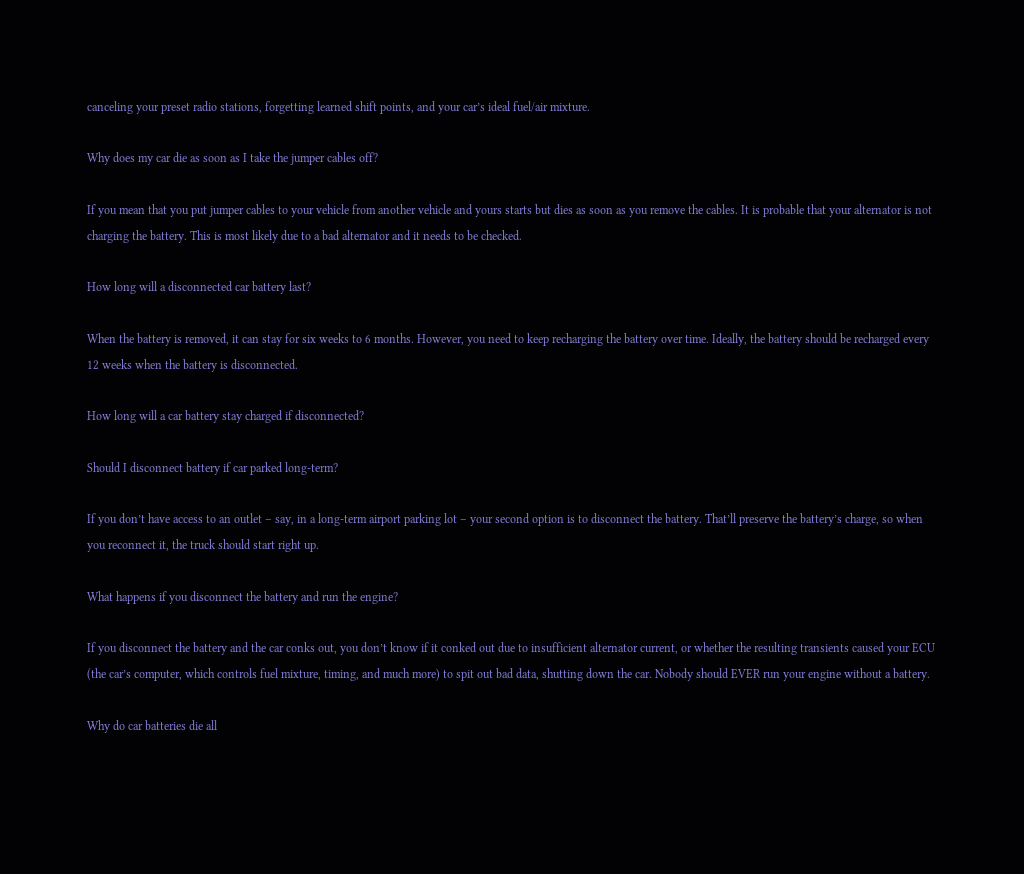canceling your preset radio stations, forgetting learned shift points, and your car’s ideal fuel/air mixture.

Why does my car die as soon as I take the jumper cables off?

If you mean that you put jumper cables to your vehicle from another vehicle and yours starts but dies as soon as you remove the cables. It is probable that your alternator is not charging the battery. This is most likely due to a bad alternator and it needs to be checked.

How long will a disconnected car battery last?

When the battery is removed, it can stay for six weeks to 6 months. However, you need to keep recharging the battery over time. Ideally, the battery should be recharged every 12 weeks when the battery is disconnected.

How long will a car battery stay charged if disconnected?

Should I disconnect battery if car parked long-term?

If you don’t have access to an outlet – say, in a long-term airport parking lot – your second option is to disconnect the battery. That’ll preserve the battery’s charge, so when you reconnect it, the truck should start right up.

What happens if you disconnect the battery and run the engine?

If you disconnect the battery and the car conks out, you don’t know if it conked out due to insufficient alternator current, or whether the resulting transients caused your ECU (the car’s computer, which controls fuel mixture, timing, and much more) to spit out bad data, shutting down the car. Nobody should EVER run your engine without a battery.

Why do car batteries die all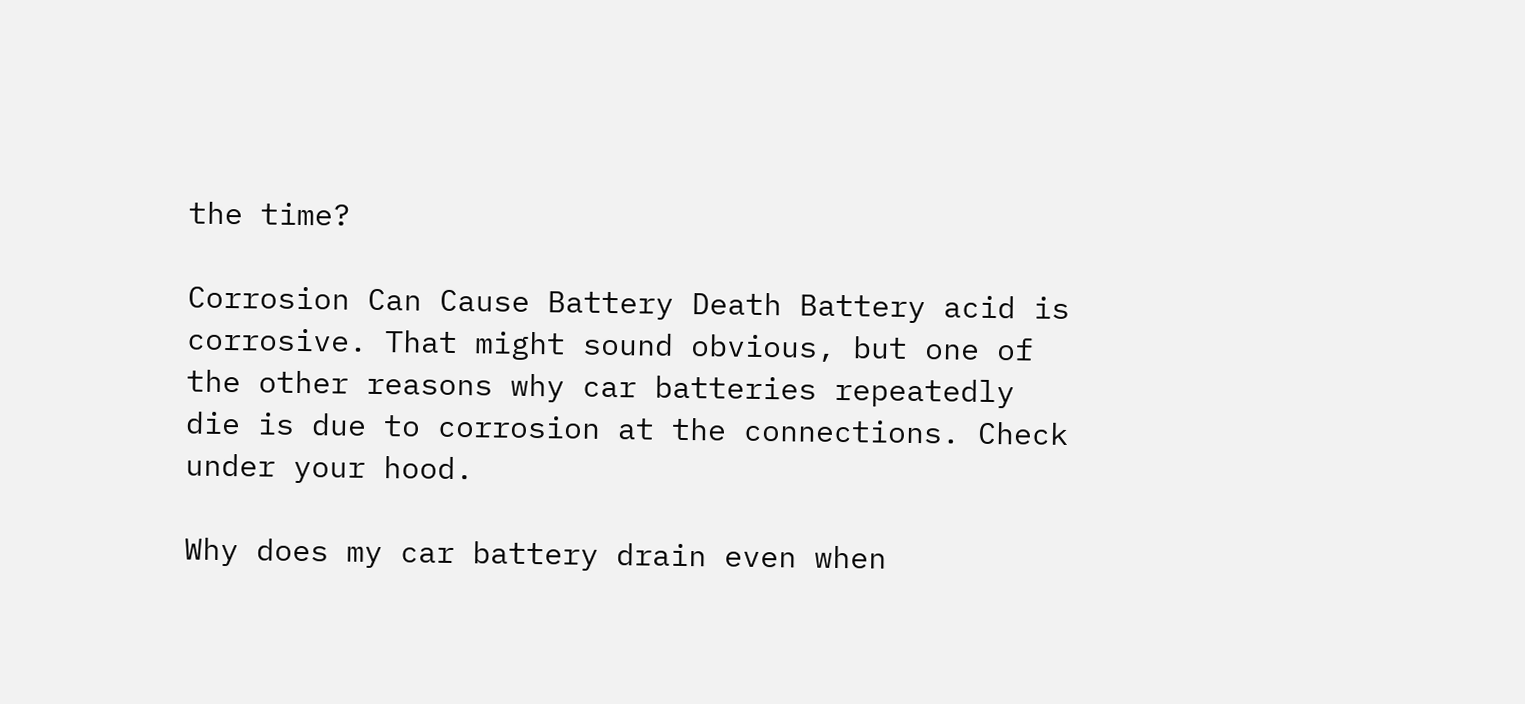the time?

Corrosion Can Cause Battery Death Battery acid is corrosive. That might sound obvious, but one of the other reasons why car batteries repeatedly die is due to corrosion at the connections. Check under your hood.

Why does my car battery drain even when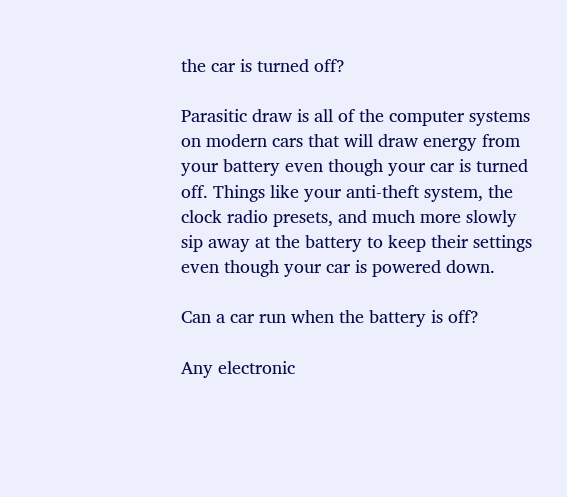the car is turned off?

Parasitic draw is all of the computer systems on modern cars that will draw energy from your battery even though your car is turned off. Things like your anti-theft system, the clock radio presets, and much more slowly sip away at the battery to keep their settings even though your car is powered down.

Can a car run when the battery is off?

Any electronic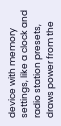device with memory settings, like a clock and radio station presets, draws power from the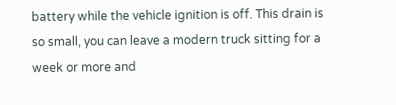battery while the vehicle ignition is off. This drain is so small, you can leave a modern truck sitting for a week or more and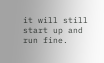it will still start up and run fine.